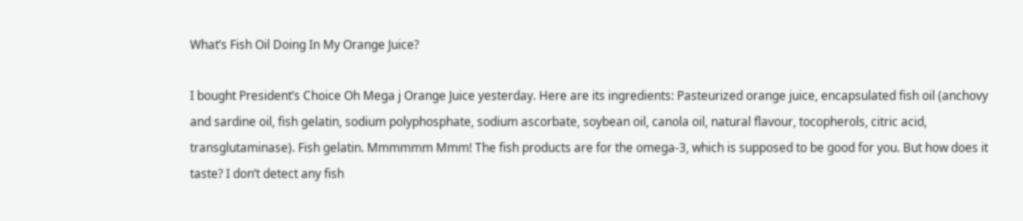What’s Fish Oil Doing In My Orange Juice?

I bought President’s Choice Oh Mega j Orange Juice yesterday. Here are its ingredients: Pasteurized orange juice, encapsulated fish oil (anchovy and sardine oil, fish gelatin, sodium polyphosphate, sodium ascorbate, soybean oil, canola oil, natural flavour, tocopherols, citric acid, transglutaminase). Fish gelatin. Mmmmmm Mmm! The fish products are for the omega-3, which is supposed to be good for you. But how does it taste? I don’t detect any fish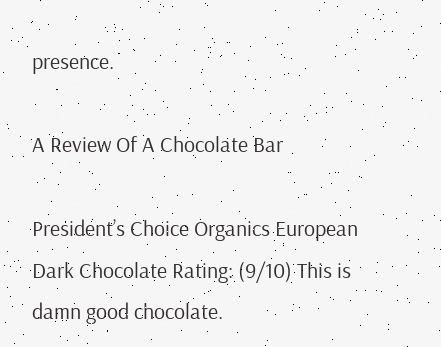presence.

A Review Of A Chocolate Bar

President’s Choice Organics European Dark Chocolate Rating: (9/10) This is damn good chocolate.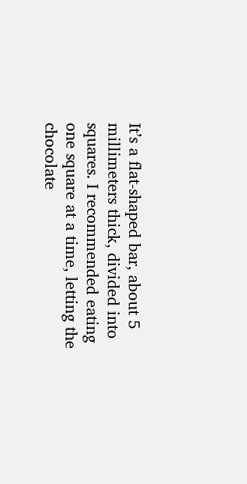It’s a flat-shaped bar, about 5 millimeters thick, divided into squares. I recommended eating one square at a time, letting the chocolate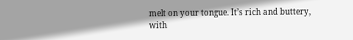melt on your tongue. It’s rich and buttery, with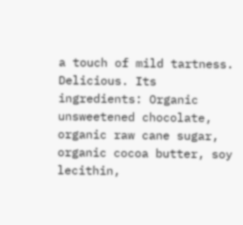a touch of mild tartness. Delicious. Its ingredients: Organic unsweetened chocolate, organic raw cane sugar, organic cocoa butter, soy lecithin,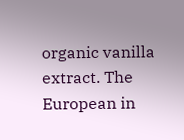organic vanilla extract. The European in